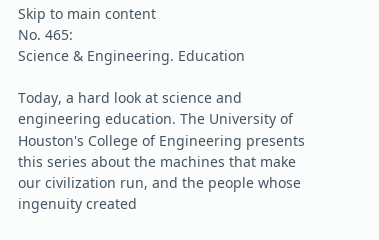Skip to main content
No. 465:
Science & Engineering. Education

Today, a hard look at science and engineering education. The University of Houston's College of Engineering presents this series about the machines that make our civilization run, and the people whose ingenuity created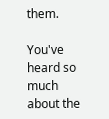them.

You've heard so much about the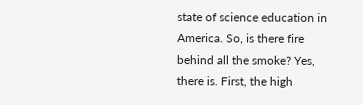state of science education in America. So, is there fire behind all the smoke? Yes, there is. First, the high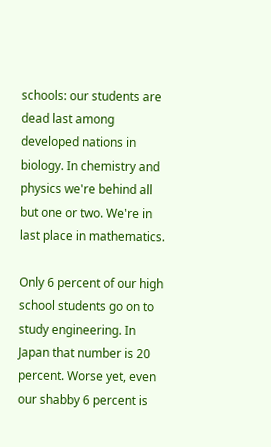schools: our students are dead last among developed nations in biology. In chemistry and physics we're behind all but one or two. We're in last place in mathematics.

Only 6 percent of our high school students go on to study engineering. In Japan that number is 20 percent. Worse yet, even our shabby 6 percent is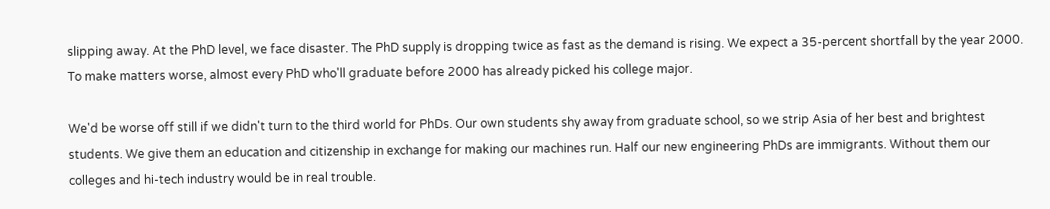slipping away. At the PhD level, we face disaster. The PhD supply is dropping twice as fast as the demand is rising. We expect a 35-percent shortfall by the year 2000. To make matters worse, almost every PhD who'll graduate before 2000 has already picked his college major.

We'd be worse off still if we didn't turn to the third world for PhDs. Our own students shy away from graduate school, so we strip Asia of her best and brightest students. We give them an education and citizenship in exchange for making our machines run. Half our new engineering PhDs are immigrants. Without them our colleges and hi-tech industry would be in real trouble.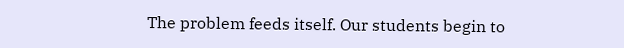The problem feeds itself. Our students begin to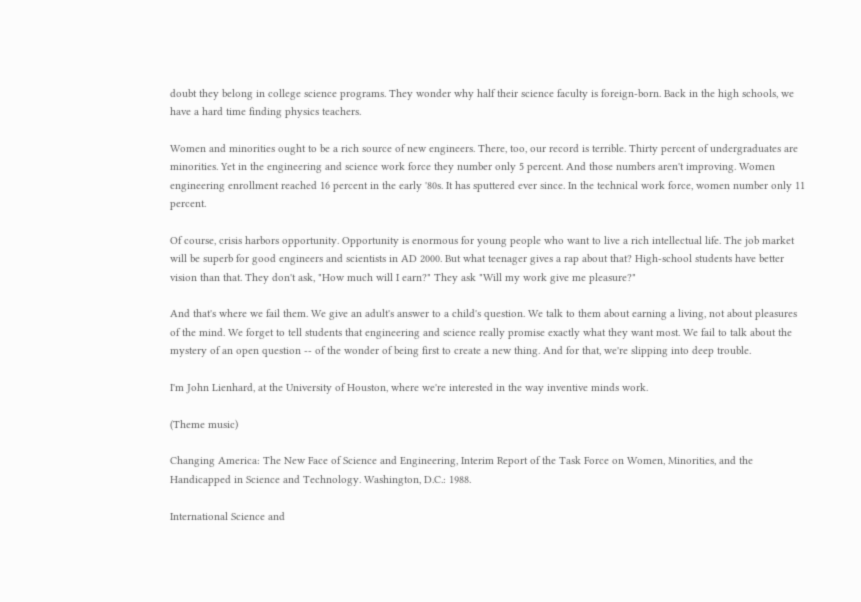doubt they belong in college science programs. They wonder why half their science faculty is foreign-born. Back in the high schools, we have a hard time finding physics teachers.

Women and minorities ought to be a rich source of new engineers. There, too, our record is terrible. Thirty percent of undergraduates are minorities. Yet in the engineering and science work force they number only 5 percent. And those numbers aren't improving. Women engineering enrollment reached 16 percent in the early '80s. It has sputtered ever since. In the technical work force, women number only 11 percent.

Of course, crisis harbors opportunity. Opportunity is enormous for young people who want to live a rich intellectual life. The job market will be superb for good engineers and scientists in AD 2000. But what teenager gives a rap about that? High-school students have better vision than that. They don't ask, "How much will I earn?" They ask "Will my work give me pleasure?"

And that's where we fail them. We give an adult's answer to a child's question. We talk to them about earning a living, not about pleasures of the mind. We forget to tell students that engineering and science really promise exactly what they want most. We fail to talk about the mystery of an open question -- of the wonder of being first to create a new thing. And for that, we're slipping into deep trouble.

I'm John Lienhard, at the University of Houston, where we're interested in the way inventive minds work.

(Theme music)

Changing America: The New Face of Science and Engineering, Interim Report of the Task Force on Women, Minorities, and the Handicapped in Science and Technology. Washington, D.C.: 1988.

International Science and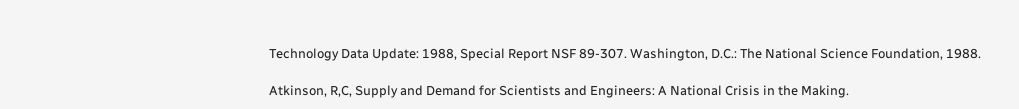Technology Data Update: 1988, Special Report NSF 89-307. Washington, D.C.: The National Science Foundation, 1988.

Atkinson, R,C, Supply and Demand for Scientists and Engineers: A National Crisis in the Making.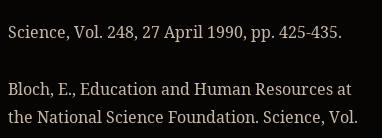Science, Vol. 248, 27 April 1990, pp. 425-435.

Bloch, E., Education and Human Resources at the National Science Foundation. Science, Vol.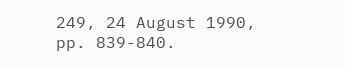249, 24 August 1990, pp. 839-840.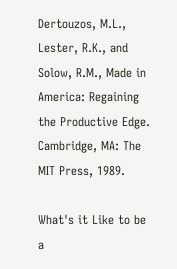Dertouzos, M.L., Lester, R.K., and Solow, R.M., Made in America: Regaining the Productive Edge. Cambridge, MA: The MIT Press, 1989.

What's it Like to be a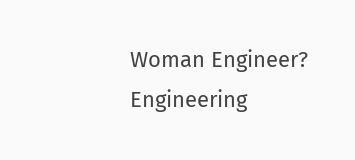Woman Engineer? Engineering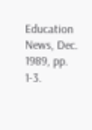Education News, Dec. 1989, pp. 1-3.